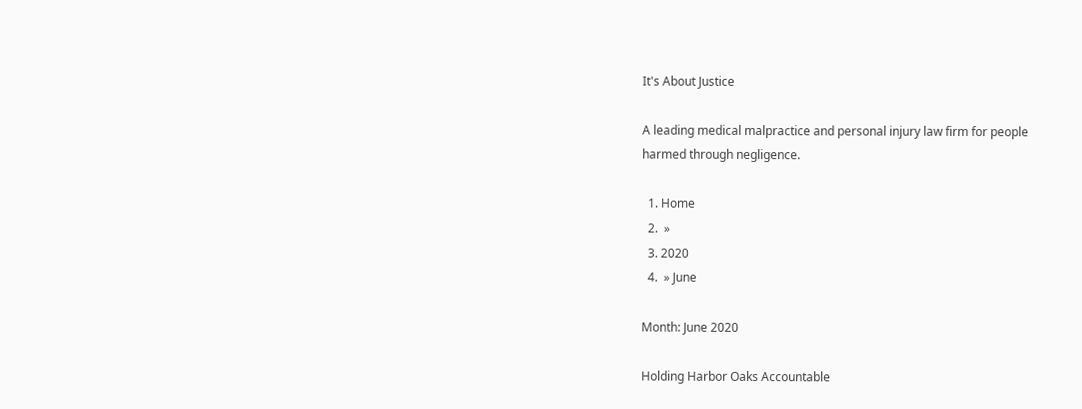It's About Justice

A leading medical malpractice and personal injury law firm for people
harmed through negligence.

  1. Home
  2.  »
  3. 2020
  4.  » June

Month: June 2020

Holding Harbor Oaks Accountable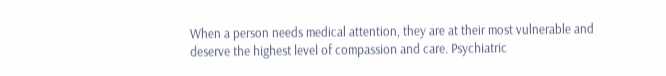When a person needs medical attention, they are at their most vulnerable and deserve the highest level of compassion and care. Psychiatric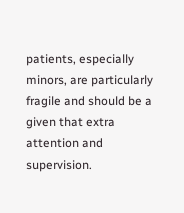patients, especially minors, are particularly fragile and should be a given that extra attention and supervision.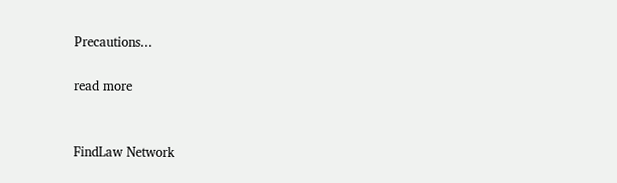Precautions...

read more


FindLaw Network